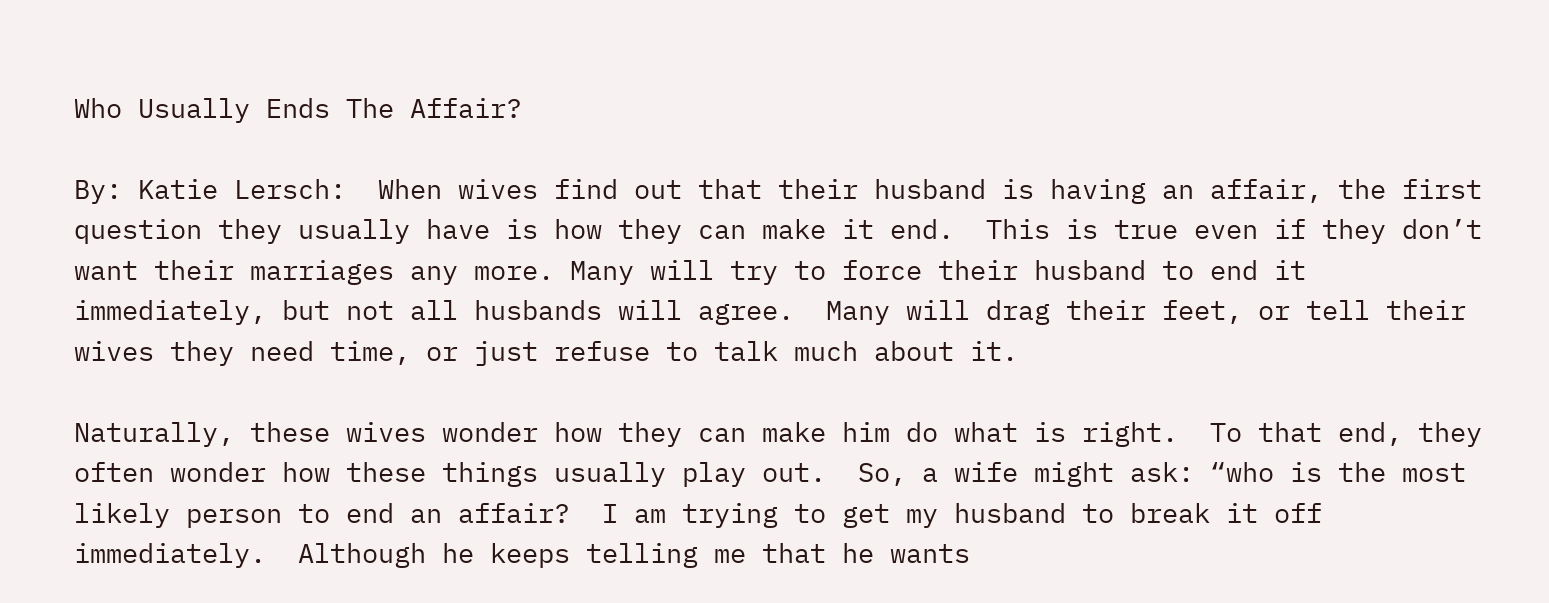Who Usually Ends The Affair?

By: Katie Lersch:  When wives find out that their husband is having an affair, the first question they usually have is how they can make it end.  This is true even if they don’t want their marriages any more. Many will try to force their husband to end it immediately, but not all husbands will agree.  Many will drag their feet, or tell their wives they need time, or just refuse to talk much about it.

Naturally, these wives wonder how they can make him do what is right.  To that end, they often wonder how these things usually play out.  So, a wife might ask: “who is the most likely person to end an affair?  I am trying to get my husband to break it off immediately.  Although he keeps telling me that he wants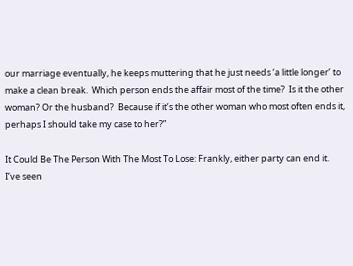our marriage eventually, he keeps muttering that he just needs ‘a little longer’ to make a clean break.  Which person ends the affair most of the time?  Is it the other woman? Or the husband?  Because if it’s the other woman who most often ends it, perhaps I should take my case to her?”

It Could Be The Person With The Most To Lose: Frankly, either party can end it.  I’ve seen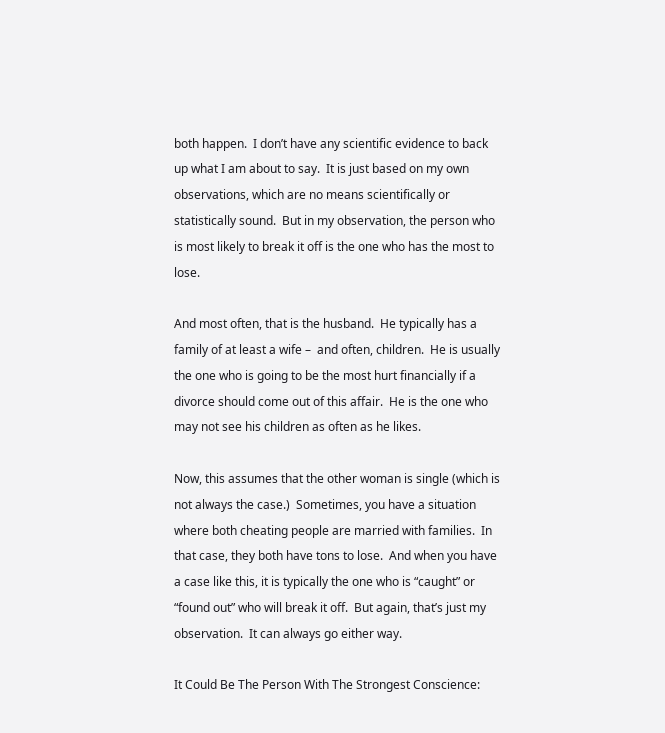both happen.  I don’t have any scientific evidence to back up what I am about to say.  It is just based on my own observations, which are no means scientifically or statistically sound.  But in my observation, the person who is most likely to break it off is the one who has the most to lose.

And most often, that is the husband.  He typically has a family of at least a wife –  and often, children.  He is usually the one who is going to be the most hurt financially if a divorce should come out of this affair.  He is the one who may not see his children as often as he likes.

Now, this assumes that the other woman is single (which is not always the case.)  Sometimes, you have a situation where both cheating people are married with families.  In that case, they both have tons to lose.  And when you have a case like this, it is typically the one who is “caught” or “found out” who will break it off.  But again, that’s just my observation.  It can always go either way.

It Could Be The Person With The Strongest Conscience: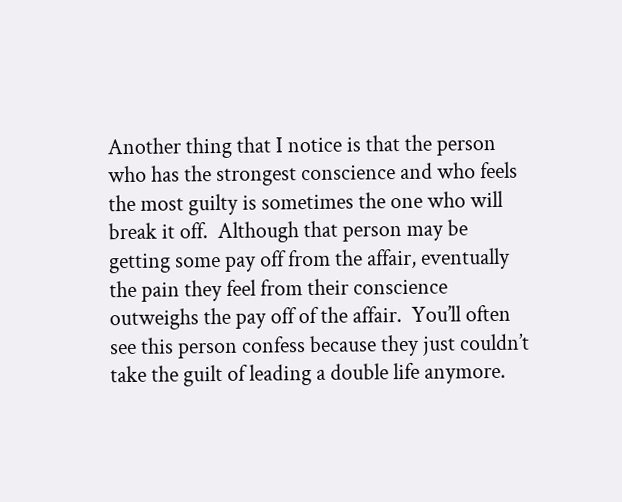Another thing that I notice is that the person who has the strongest conscience and who feels the most guilty is sometimes the one who will break it off.  Although that person may be getting some pay off from the affair, eventually the pain they feel from their conscience outweighs the pay off of the affair.  You’ll often see this person confess because they just couldn’t take the guilt of leading a double life anymore.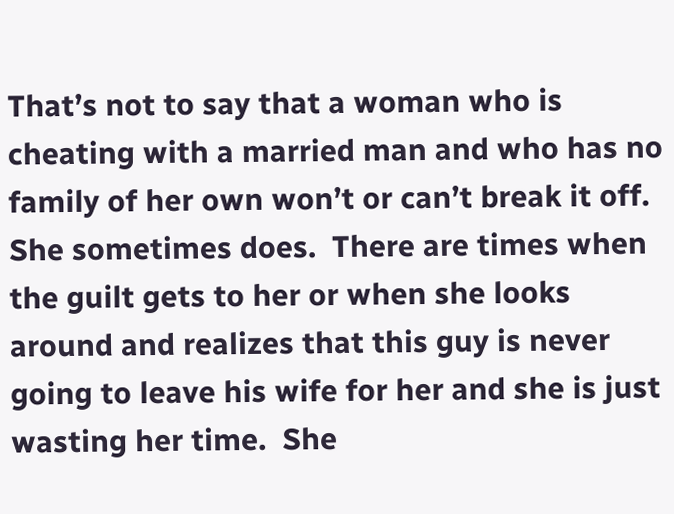That’s not to say that a woman who is cheating with a married man and who has no family of her own won’t or can’t break it off.  She sometimes does.  There are times when the guilt gets to her or when she looks around and realizes that this guy is never going to leave his wife for her and she is just wasting her time.  She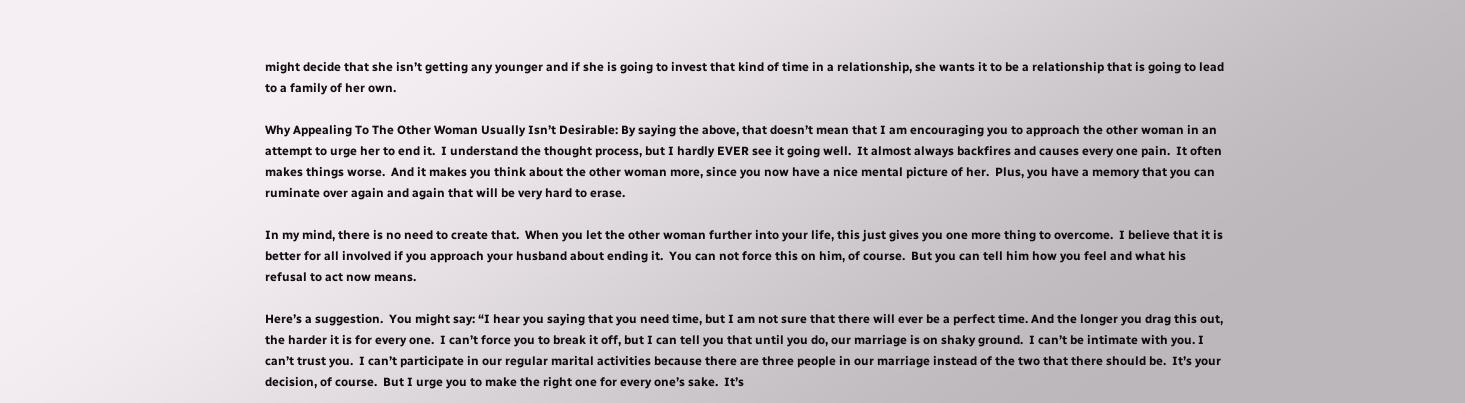might decide that she isn’t getting any younger and if she is going to invest that kind of time in a relationship, she wants it to be a relationship that is going to lead to a family of her own.

Why Appealing To The Other Woman Usually Isn’t Desirable: By saying the above, that doesn’t mean that I am encouraging you to approach the other woman in an attempt to urge her to end it.  I understand the thought process, but I hardly EVER see it going well.  It almost always backfires and causes every one pain.  It often makes things worse.  And it makes you think about the other woman more, since you now have a nice mental picture of her.  Plus, you have a memory that you can ruminate over again and again that will be very hard to erase.

In my mind, there is no need to create that.  When you let the other woman further into your life, this just gives you one more thing to overcome.  I believe that it is better for all involved if you approach your husband about ending it.  You can not force this on him, of course.  But you can tell him how you feel and what his refusal to act now means.

Here’s a suggestion.  You might say: “I hear you saying that you need time, but I am not sure that there will ever be a perfect time. And the longer you drag this out, the harder it is for every one.  I can’t force you to break it off, but I can tell you that until you do, our marriage is on shaky ground.  I can’t be intimate with you. I can’t trust you.  I can’t participate in our regular marital activities because there are three people in our marriage instead of the two that there should be.  It’s your decision, of course.  But I urge you to make the right one for every one’s sake.  It’s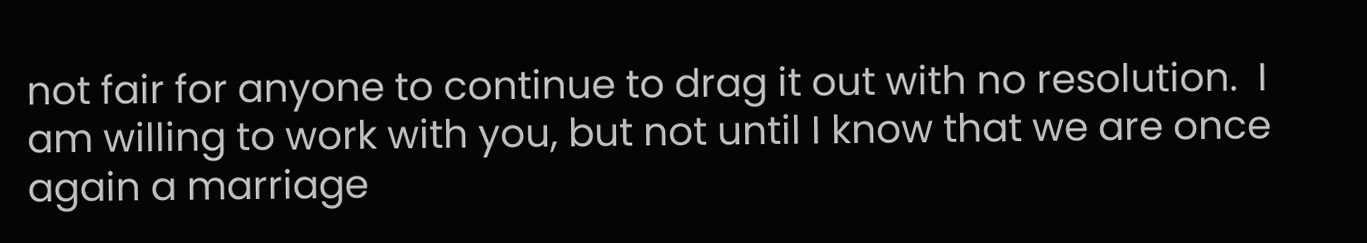not fair for anyone to continue to drag it out with no resolution.  I am willing to work with you, but not until I know that we are once again a marriage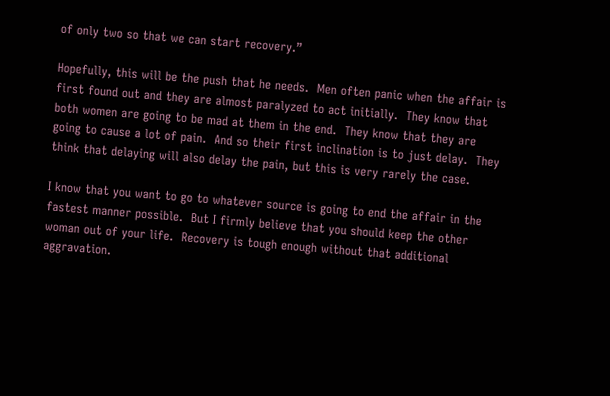of only two so that we can start recovery.”

Hopefully, this will be the push that he needs.  Men often panic when the affair is first found out and they are almost paralyzed to act initially.  They know that both women are going to be mad at them in the end.  They know that they are going to cause a lot of pain.  And so their first inclination is to just delay.  They think that delaying will also delay the pain, but this is very rarely the case.

I know that you want to go to whatever source is going to end the affair in the fastest manner possible.  But I firmly believe that you should keep the other woman out of your life.  Recovery is tough enough without that additional aggravation.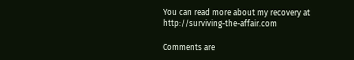You can read more about my recovery at http://surviving-the-affair.com

Comments are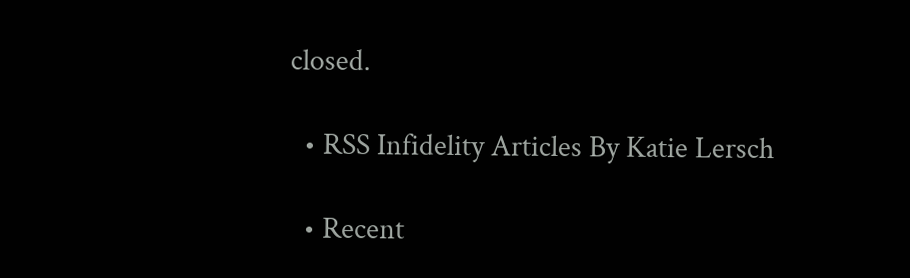closed.

  • RSS Infidelity Articles By Katie Lersch

  • Recent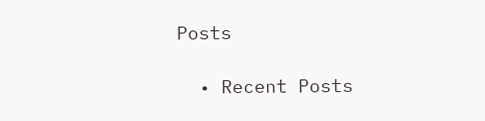Posts

  • Recent Posts